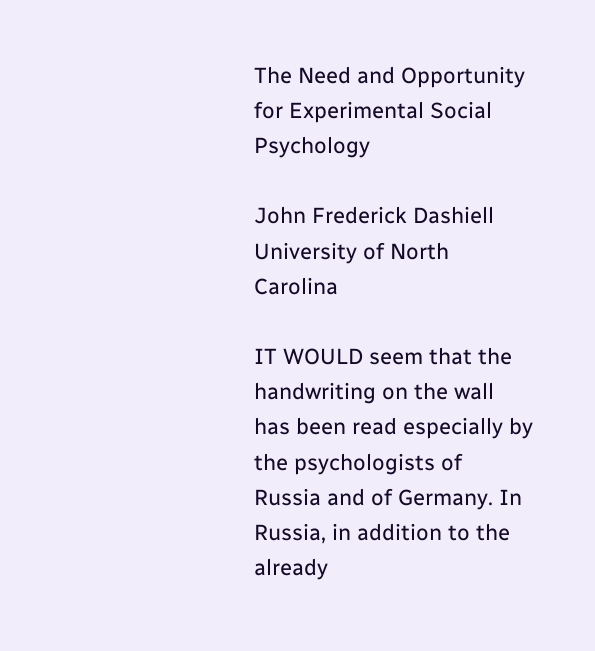The Need and Opportunity for Experimental Social Psychology

John Frederick Dashiell
University of North Carolina

IT WOULD seem that the handwriting on the wall has been read especially by the psychologists of Russia and of Germany. In Russia, in addition to the already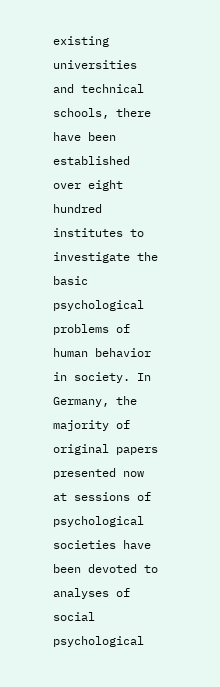existing universities and technical schools, there have been established over eight hundred institutes to investigate the basic psychological problems of human behavior in society. In Germany, the majority of original papers presented now at sessions of psychological societies have been devoted to analyses of social psychological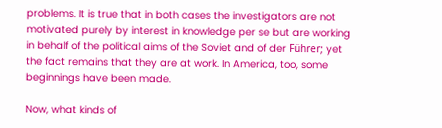problems. It is true that in both cases the investigators are not motivated purely by interest in knowledge per se but are working in behalf of the political aims of the Soviet and of der Führer; yet the fact remains that they are at work. In America, too, some beginnings have been made.

Now, what kinds of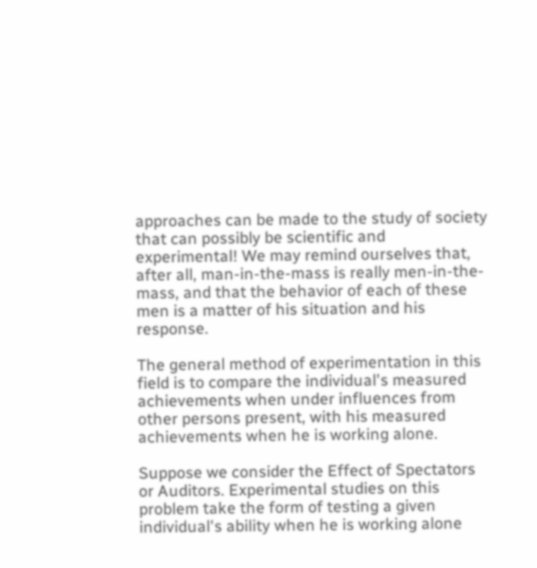approaches can be made to the study of society that can possibly be scientific and experimental! We may remind ourselves that, after all, man-in-the-mass is really men-in-the-mass, and that the behavior of each of these men is a matter of his situation and his response.

The general method of experimentation in this field is to compare the individual's measured achievements when under influences from other persons present, with his measured achievements when he is working alone.

Suppose we consider the Effect of Spectators or Auditors. Experimental studies on this problem take the form of testing a given individual's ability when he is working alone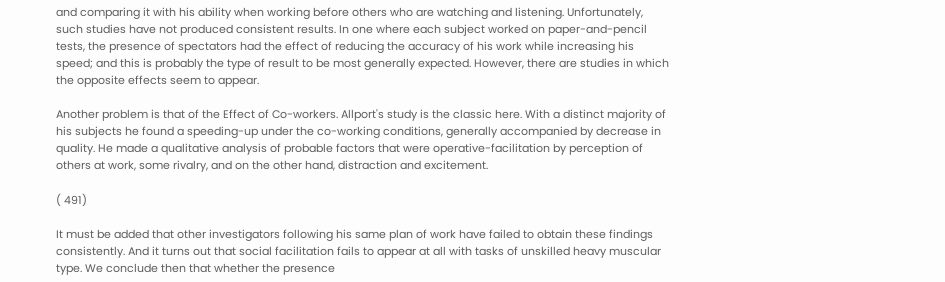and comparing it with his ability when working before others who are watching and listening. Unfortunately, such studies have not produced consistent results. In one where each subject worked on paper-and-pencil tests, the presence of spectators had the effect of reducing the accuracy of his work while increasing his speed; and this is probably the type of result to be most generally expected. However, there are studies in which the opposite effects seem to appear.

Another problem is that of the Effect of Co-workers. Allport's study is the classic here. With a distinct majority of his subjects he found a speeding-up under the co-working conditions, generally accompanied by decrease in quality. He made a qualitative analysis of probable factors that were operative-facilitation by perception of others at work, some rivalry, and on the other hand, distraction and excitement.

( 491)

It must be added that other investigators following his same plan of work have failed to obtain these findings consistently. And it turns out that social facilitation fails to appear at all with tasks of unskilled heavy muscular type. We conclude then that whether the presence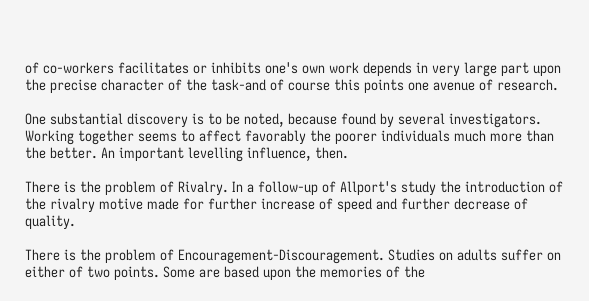of co-workers facilitates or inhibits one's own work depends in very large part upon the precise character of the task-and of course this points one avenue of research.

One substantial discovery is to be noted, because found by several investigators. Working together seems to affect favorably the poorer individuals much more than the better. An important levelling influence, then.

There is the problem of Rivalry. In a follow-up of Allport's study the introduction of the rivalry motive made for further increase of speed and further decrease of quality.

There is the problem of Encouragement-Discouragement. Studies on adults suffer on either of two points. Some are based upon the memories of the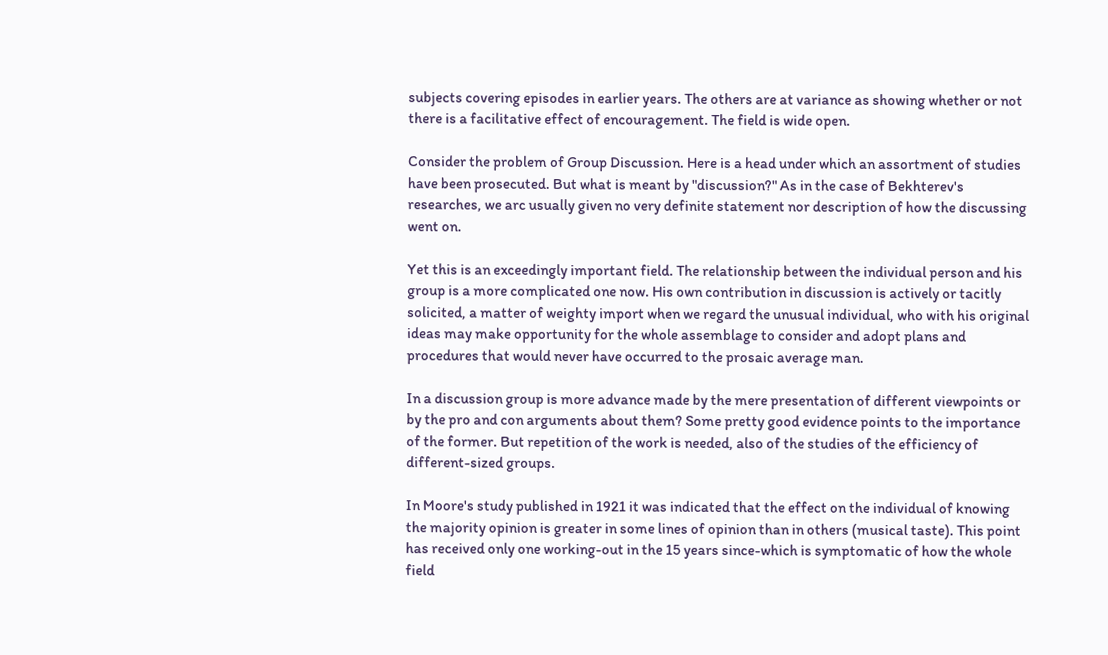subjects covering episodes in earlier years. The others are at variance as showing whether or not there is a facilitative effect of encouragement. The field is wide open.

Consider the problem of Group Discussion. Here is a head under which an assortment of studies have been prosecuted. But what is meant by "discussion?" As in the case of Bekhterev's researches, we arc usually given no very definite statement nor description of how the discussing went on.

Yet this is an exceedingly important field. The relationship between the individual person and his group is a more complicated one now. His own contribution in discussion is actively or tacitly solicited, a matter of weighty import when we regard the unusual individual, who with his original ideas may make opportunity for the whole assemblage to consider and adopt plans and procedures that would never have occurred to the prosaic average man.

In a discussion group is more advance made by the mere presentation of different viewpoints or by the pro and con arguments about them? Some pretty good evidence points to the importance of the former. But repetition of the work is needed, also of the studies of the efficiency of different-sized groups.

In Moore's study published in 1921 it was indicated that the effect on the individual of knowing the majority opinion is greater in some lines of opinion than in others (musical taste). This point has received only one working-out in the 15 years since-which is symptomatic of how the whole field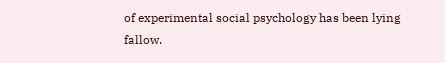of experimental social psychology has been lying fallow.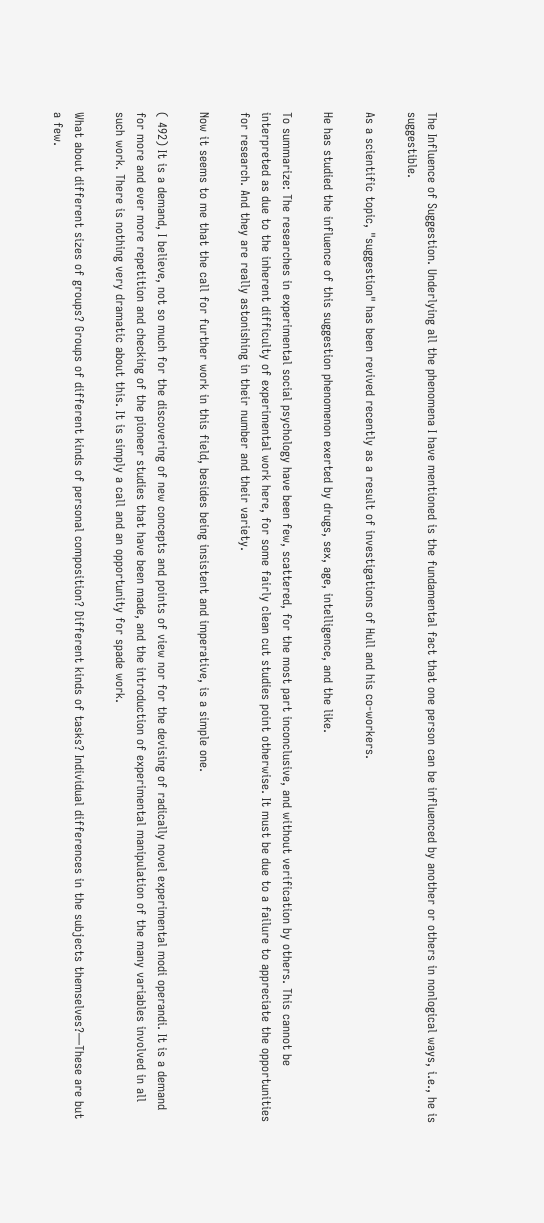The Influence of Suggestion. Underlying all the phenomena I have mentioned is the fundamental fact that one person can be influenced by another or others in nonlogical ways, i.e., he is suggestible.

As a scientific topic, "suggestion" has been revived recently as a result of investigations of Hull and his co-workers.

He has studied the influence of this suggestion phenomenon exerted by drugs, sex, age, intelligence, and the like.

To summarize: The researches in experimental social psychology have been few, scattered, for the most part inconclusive, and without verification by others. This cannot be interpreted as due to the inherent difficulty of experimental work here, for some fairly clean cut studies point otherwise. It must be due to a failure to appreciate the opportunities for research. And they are really astonishing in their number and their variety.

Now it seems to me that the call for further work in this field, besides being insistent and imperative, is a simple one.

( 492) It is a demand, I believe, not so much for the discovering of new concepts and points of view nor for the devising of radically novel experimental modi operandi. It is a demand for more and ever more repetition and checking of the pioneer studies that have been made, and the introduction of experimental manipulation of the many variables involved in all such work. There is nothing very dramatic about this. It is simply a call and an opportunity for spade work.

What about different sizes of groups? Groups of different kinds of personal composition? Different kinds of tasks? Individual differences in the subjects themselves?—These are but a few.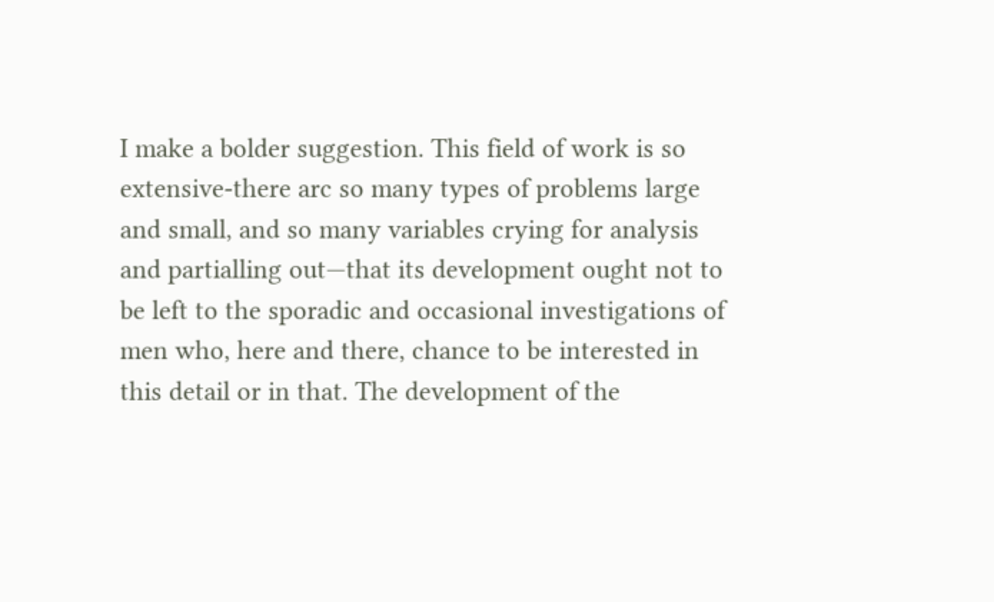I make a bolder suggestion. This field of work is so extensive-there arc so many types of problems large and small, and so many variables crying for analysis and partialling out—that its development ought not to be left to the sporadic and occasional investigations of men who, here and there, chance to be interested in this detail or in that. The development of the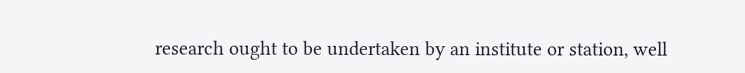research ought to be undertaken by an institute or station, well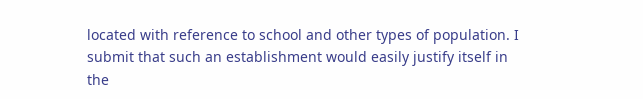located with reference to school and other types of population. I submit that such an establishment would easily justify itself in the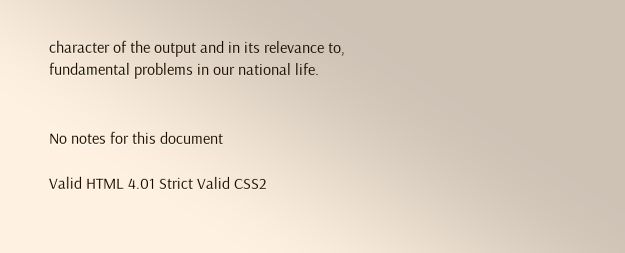character of the output and in its relevance to, fundamental problems in our national life.


No notes for this document

Valid HTML 4.01 Strict Valid CSS2